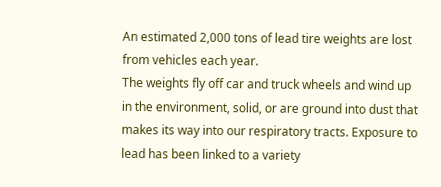An estimated 2,000 tons of lead tire weights are lost from vehicles each year.
The weights fly off car and truck wheels and wind up in the environment, solid, or are ground into dust that makes its way into our respiratory tracts. Exposure to lead has been linked to a variety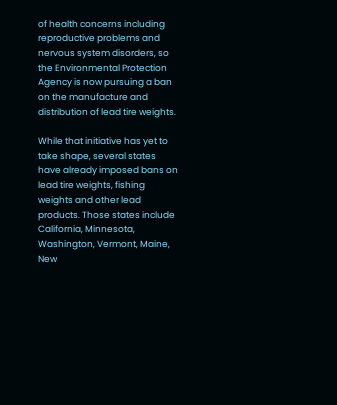of health concerns including reproductive problems and nervous system disorders, so the Environmental Protection Agency is now pursuing a ban on the manufacture and distribution of lead tire weights.

While that initiative has yet to take shape, several states have already imposed bans on lead tire weights, fishing weights and other lead products. Those states include California, Minnesota, Washington, Vermont, Maine, New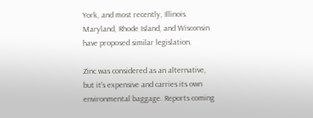York, and most recently, Illinois. Maryland, Rhode Island, and Wisconsin have proposed similar legislation.

Zinc was considered as an alternative, but it's expensive and carries its own environmental baggage. Reports coming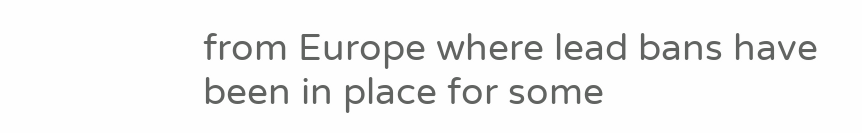from Europe where lead bans have been in place for some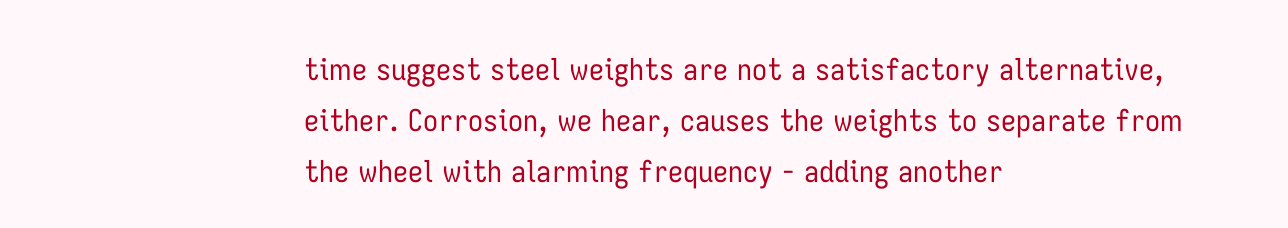time suggest steel weights are not a satisfactory alternative, either. Corrosion, we hear, causes the weights to separate from the wheel with alarming frequency - adding another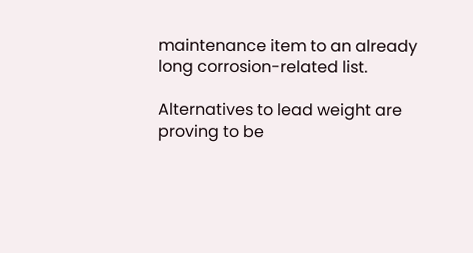maintenance item to an already long corrosion-related list.

Alternatives to lead weight are proving to be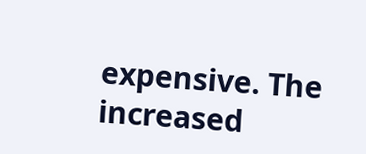expensive. The increased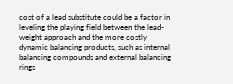cost of a lead substitute could be a factor in leveling the playing field between the lead-weight approach and the more costly dynamic balancing products, such as internal balancing compounds and external balancing rings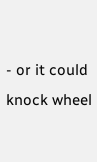- or it could knock wheel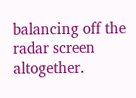balancing off the radar screen altogether.